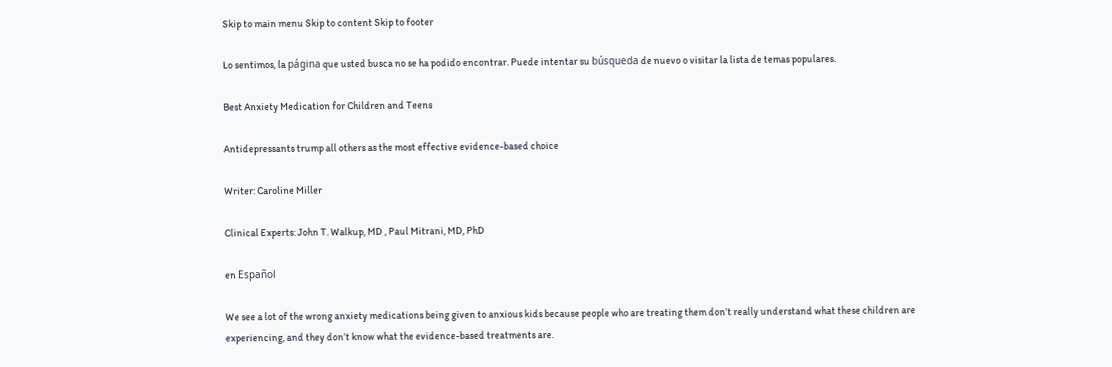Skip to main menu Skip to content Skip to footer

Lo sentimos, la página que usted busca no se ha podido encontrar. Puede intentar su búsqueda de nuevo o visitar la lista de temas populares.

Best Anxiety Medication for Children and Teens

Antidepressants trump all others as the most effective evidence-based choice

Writer: Caroline Miller

Clinical Experts: John T. Walkup, MD , Paul Mitrani, MD, PhD

en Español

We see a lot of the wrong anxiety medications being given to anxious kids because people who are treating them don’t really understand what these children are experiencing, and they don’t know what the evidence-based treatments are.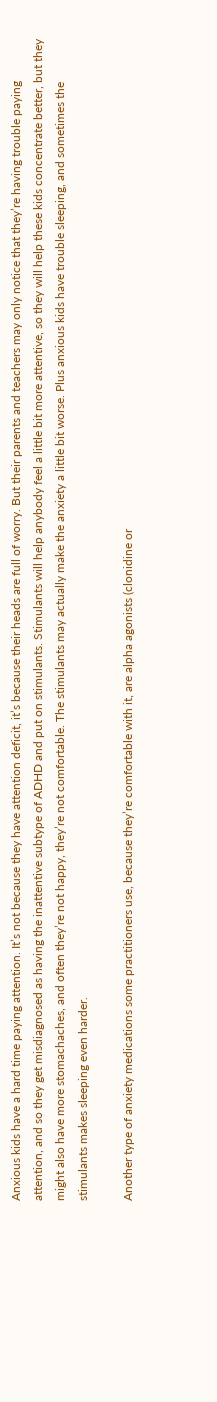Anxious kids have a hard time paying attention. It’s not because they have attention deficit, it’s because their heads are full of worry. But their parents and teachers may only notice that they’re having trouble paying attention, and so they get misdiagnosed as having the inattentive subtype of ADHD and put on stimulants. Stimulants will help anybody feel a little bit more attentive, so they will help these kids concentrate better, but they might also have more stomachaches, and often they’re not happy, they’re not comfortable. The stimulants may actually make the anxiety a little bit worse. Plus anxious kids have trouble sleeping, and sometimes the stimulants makes sleeping even harder.

Another type of anxiety medications some practitioners use, because they’re comfortable with it, are alpha agonists (clonidine or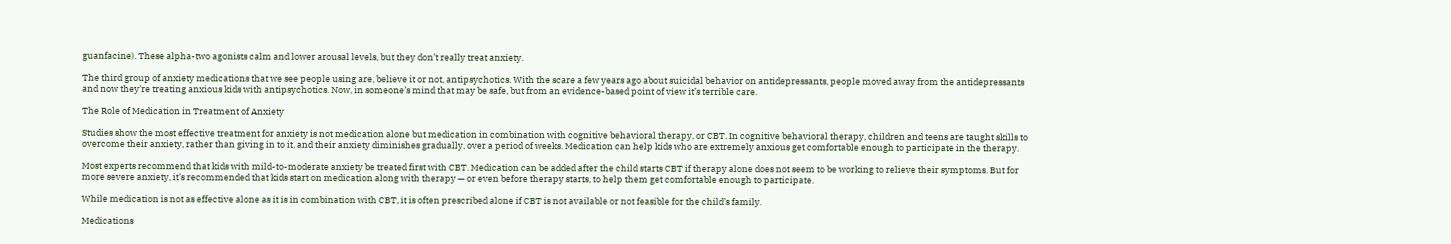guanfacine). These alpha-two agonists calm and lower arousal levels, but they don’t really treat anxiety.

The third group of anxiety medications that we see people using are, believe it or not, antipsychotics. With the scare a few years ago about suicidal behavior on antidepressants, people moved away from the antidepressants and now they’re treating anxious kids with antipsychotics. Now, in someone’s mind that may be safe, but from an evidence-based point of view it’s terrible care.

The Role of Medication in Treatment of Anxiety

Studies show the most effective treatment for anxiety is not medication alone but medication in combination with cognitive behavioral therapy, or CBT. In cognitive behavioral therapy, children and teens are taught skills to overcome their anxiety, rather than giving in to it, and their anxiety diminishes gradually, over a period of weeks. Medication can help kids who are extremely anxious get comfortable enough to participate in the therapy.

Most experts recommend that kids with mild-to-moderate anxiety be treated first with CBT. Medication can be added after the child starts CBT if therapy alone does not seem to be working to relieve their symptoms. But for more severe anxiety, it’s recommended that kids start on medication along with therapy — or even before therapy starts, to help them get comfortable enough to participate.

While medication is not as effective alone as it is in combination with CBT, it is often prescribed alone if CBT is not available or not feasible for the child’s family.

Medications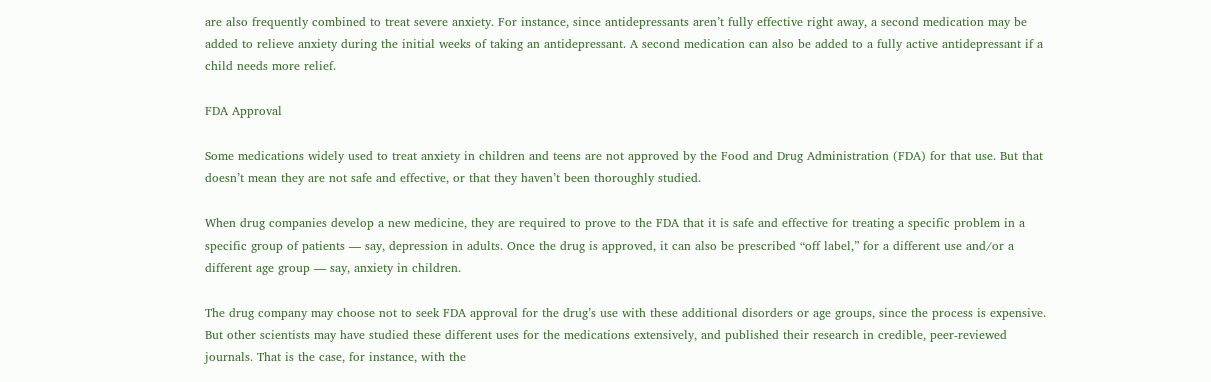are also frequently combined to treat severe anxiety. For instance, since antidepressants aren’t fully effective right away, a second medication may be added to relieve anxiety during the initial weeks of taking an antidepressant. A second medication can also be added to a fully active antidepressant if a child needs more relief.

FDA Approval

Some medications widely used to treat anxiety in children and teens are not approved by the Food and Drug Administration (FDA) for that use. But that doesn’t mean they are not safe and effective, or that they haven’t been thoroughly studied.

When drug companies develop a new medicine, they are required to prove to the FDA that it is safe and effective for treating a specific problem in a specific group of patients — say, depression in adults. Once the drug is approved, it can also be prescribed “off label,” for a different use and/or a different age group — say, anxiety in children.

The drug company may choose not to seek FDA approval for the drug’s use with these additional disorders or age groups, since the process is expensive. But other scientists may have studied these different uses for the medications extensively, and published their research in credible, peer-reviewed journals. That is the case, for instance, with the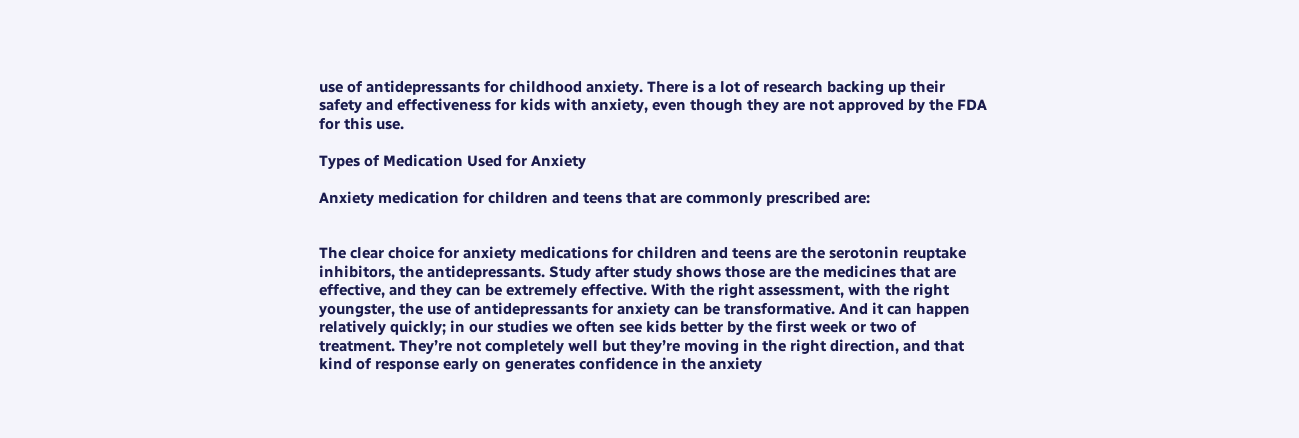use of antidepressants for childhood anxiety. There is a lot of research backing up their safety and effectiveness for kids with anxiety, even though they are not approved by the FDA for this use.

Types of Medication Used for Anxiety

Anxiety medication for children and teens that are commonly prescribed are:


The clear choice for anxiety medications for children and teens are the serotonin reuptake inhibitors, the antidepressants. Study after study shows those are the medicines that are effective, and they can be extremely effective. With the right assessment, with the right youngster, the use of antidepressants for anxiety can be transformative. And it can happen relatively quickly; in our studies we often see kids better by the first week or two of treatment. They’re not completely well but they’re moving in the right direction, and that kind of response early on generates confidence in the anxiety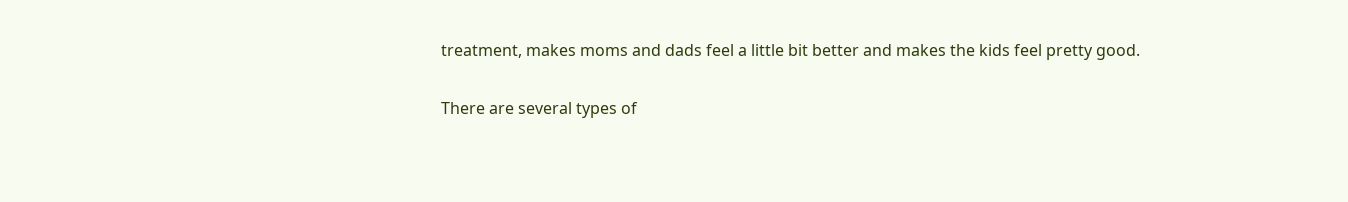treatment, makes moms and dads feel a little bit better and makes the kids feel pretty good.

There are several types of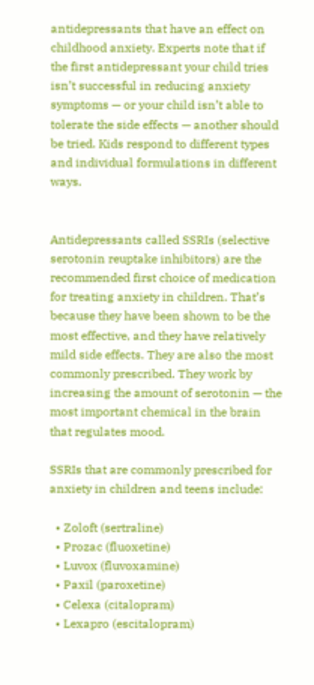antidepressants that have an effect on childhood anxiety. Experts note that if the first antidepressant your child tries isn’t successful in reducing anxiety symptoms — or your child isn’t able to tolerate the side effects — another should be tried. Kids respond to different types and individual formulations in different ways.


Antidepressants called SSRIs (selective serotonin reuptake inhibitors) are the recommended first choice of medication for treating anxiety in children. That’s because they have been shown to be the most effective, and they have relatively mild side effects. They are also the most commonly prescribed. They work by increasing the amount of serotonin — the most important chemical in the brain that regulates mood.

SSRIs that are commonly prescribed for anxiety in children and teens include:

  • Zoloft (sertraline)
  • Prozac (fluoxetine)
  • Luvox (fluvoxamine)
  • Paxil (paroxetine)
  • Celexa (citalopram)
  • Lexapro (escitalopram)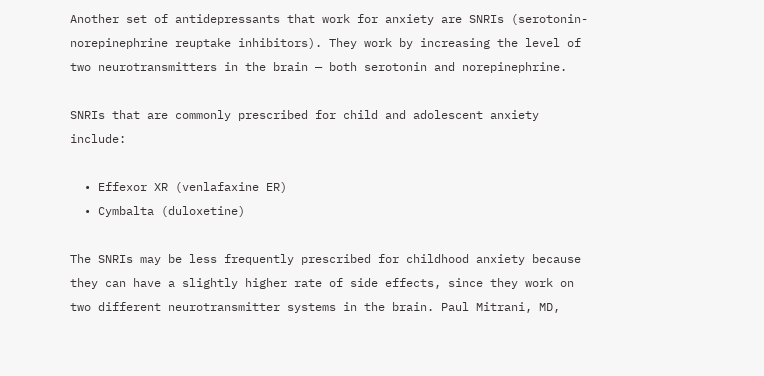Another set of antidepressants that work for anxiety are SNRIs (serotonin-norepinephrine reuptake inhibitors). They work by increasing the level of two neurotransmitters in the brain — both serotonin and norepinephrine.

SNRIs that are commonly prescribed for child and adolescent anxiety include:

  • Effexor XR (venlafaxine ER)
  • Cymbalta (duloxetine)

The SNRIs may be less frequently prescribed for childhood anxiety because they can have a slightly higher rate of side effects, since they work on two different neurotransmitter systems in the brain. Paul Mitrani, MD,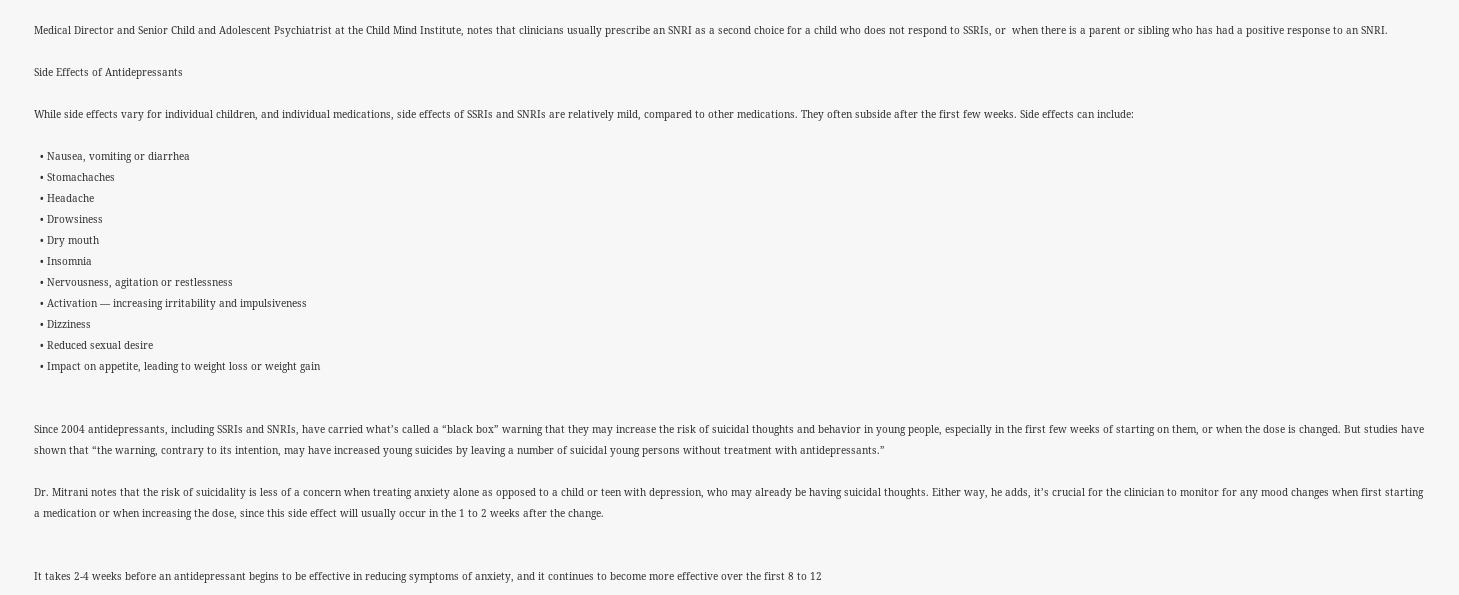Medical Director and Senior Child and Adolescent Psychiatrist at the Child Mind Institute, notes that clinicians usually prescribe an SNRI as a second choice for a child who does not respond to SSRIs, or  when there is a parent or sibling who has had a positive response to an SNRI.

Side Effects of Antidepressants

While side effects vary for individual children, and individual medications, side effects of SSRIs and SNRIs are relatively mild, compared to other medications. They often subside after the first few weeks. Side effects can include:

  • Nausea, vomiting or diarrhea
  • Stomachaches
  • Headache
  • Drowsiness
  • Dry mouth
  • Insomnia
  • Nervousness, agitation or restlessness
  • Activation — increasing irritability and impulsiveness
  • Dizziness
  • Reduced sexual desire
  • Impact on appetite, leading to weight loss or weight gain


Since 2004 antidepressants, including SSRIs and SNRIs, have carried what’s called a “black box” warning that they may increase the risk of suicidal thoughts and behavior in young people, especially in the first few weeks of starting on them, or when the dose is changed. But studies have shown that “the warning, contrary to its intention, may have increased young suicides by leaving a number of suicidal young persons without treatment with antidepressants.”

Dr. Mitrani notes that the risk of suicidality is less of a concern when treating anxiety alone as opposed to a child or teen with depression, who may already be having suicidal thoughts. Either way, he adds, it’s crucial for the clinician to monitor for any mood changes when first starting a medication or when increasing the dose, since this side effect will usually occur in the 1 to 2 weeks after the change.


It takes 2-4 weeks before an antidepressant begins to be effective in reducing symptoms of anxiety, and it continues to become more effective over the first 8 to 12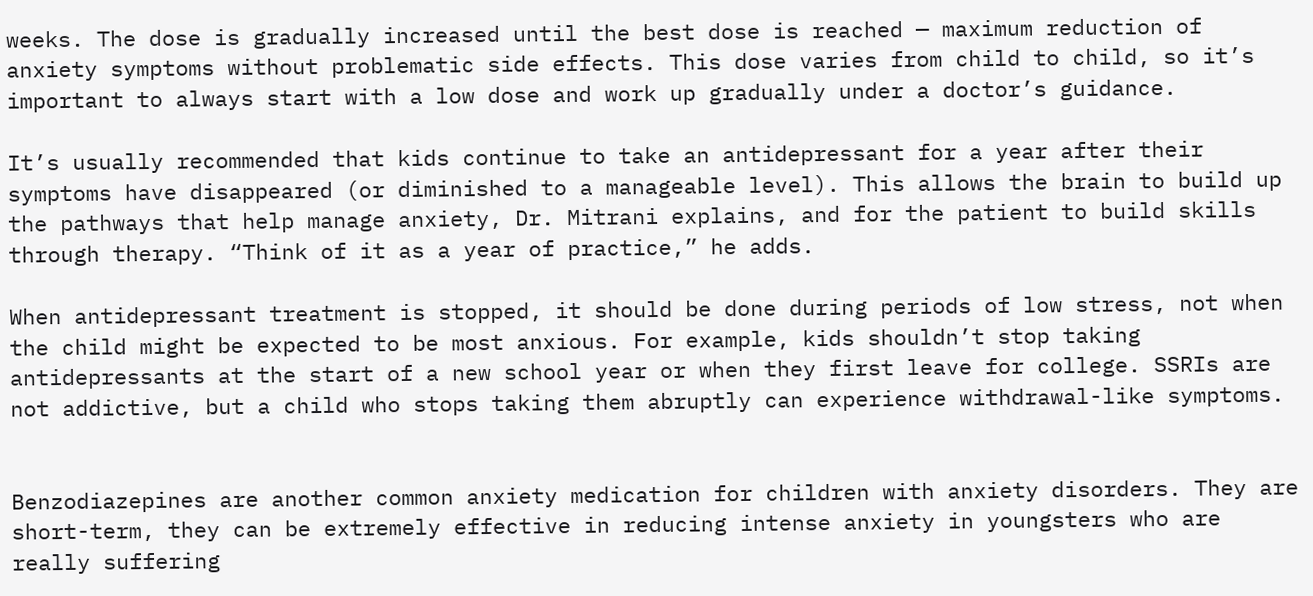weeks. The dose is gradually increased until the best dose is reached — maximum reduction of anxiety symptoms without problematic side effects. This dose varies from child to child, so it’s important to always start with a low dose and work up gradually under a doctor’s guidance.

It’s usually recommended that kids continue to take an antidepressant for a year after their symptoms have disappeared (or diminished to a manageable level). This allows the brain to build up the pathways that help manage anxiety, Dr. Mitrani explains, and for the patient to build skills through therapy. “Think of it as a year of practice,” he adds.

When antidepressant treatment is stopped, it should be done during periods of low stress, not when the child might be expected to be most anxious. For example, kids shouldn’t stop taking antidepressants at the start of a new school year or when they first leave for college. SSRIs are not addictive, but a child who stops taking them abruptly can experience withdrawal-like symptoms.


Benzodiazepines are another common anxiety medication for children with anxiety disorders. They are short-term, they can be extremely effective in reducing intense anxiety in youngsters who are really suffering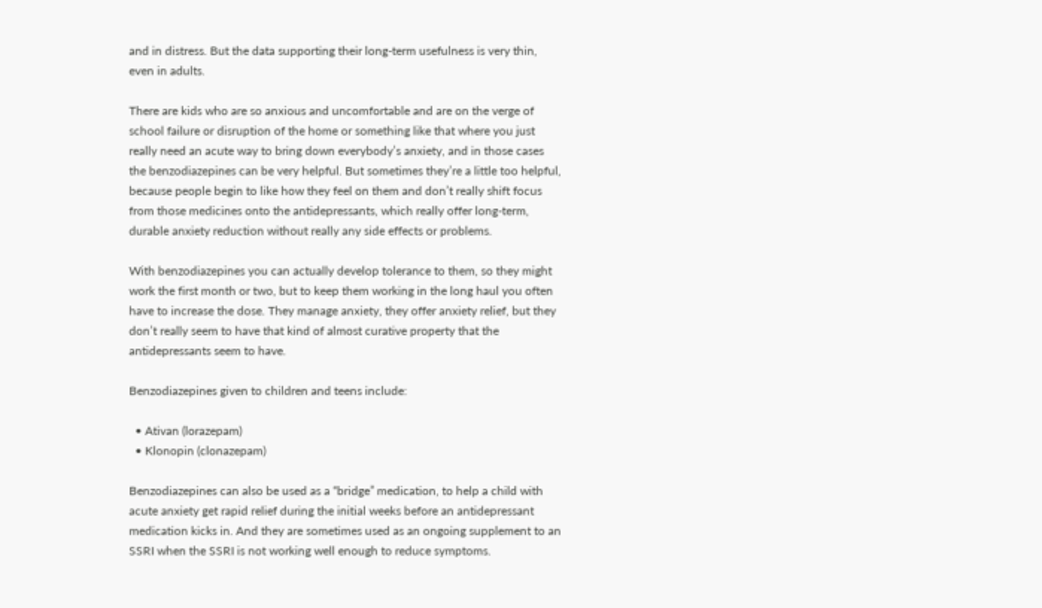and in distress. But the data supporting their long-term usefulness is very thin, even in adults.

There are kids who are so anxious and uncomfortable and are on the verge of school failure or disruption of the home or something like that where you just really need an acute way to bring down everybody’s anxiety, and in those cases the benzodiazepines can be very helpful. But sometimes they’re a little too helpful, because people begin to like how they feel on them and don’t really shift focus from those medicines onto the antidepressants, which really offer long-term, durable anxiety reduction without really any side effects or problems.

With benzodiazepines you can actually develop tolerance to them, so they might work the first month or two, but to keep them working in the long haul you often have to increase the dose. They manage anxiety, they offer anxiety relief, but they don’t really seem to have that kind of almost curative property that the antidepressants seem to have.

Benzodiazepines given to children and teens include:

  • Ativan (lorazepam)
  • Klonopin (clonazepam)

Benzodiazepines can also be used as a “bridge” medication, to help a child with acute anxiety get rapid relief during the initial weeks before an antidepressant medication kicks in. And they are sometimes used as an ongoing supplement to an SSRI when the SSRI is not working well enough to reduce symptoms.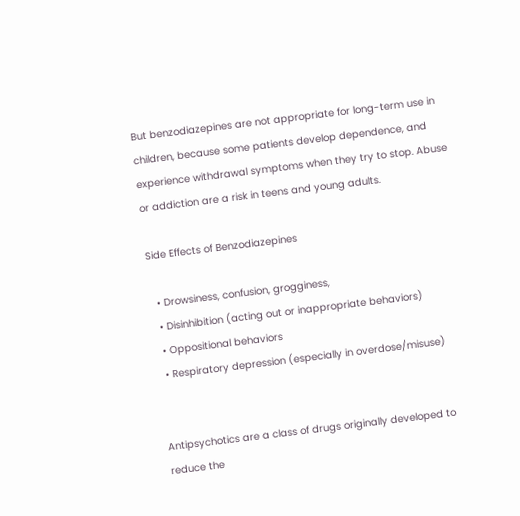But benzodiazepines are not appropriate for long-term use in children, because some patients develop dependence, and experience withdrawal symptoms when they try to stop. Abuse or addiction are a risk in teens and young adults.

Side Effects of Benzodiazepines

  • Drowsiness, confusion, grogginess,
  • Disinhibition (acting out or inappropriate behaviors)
  • Oppositional behaviors
  • Respiratory depression (especially in overdose/misuse)


Antipsychotics are a class of drugs originally developed to reduce the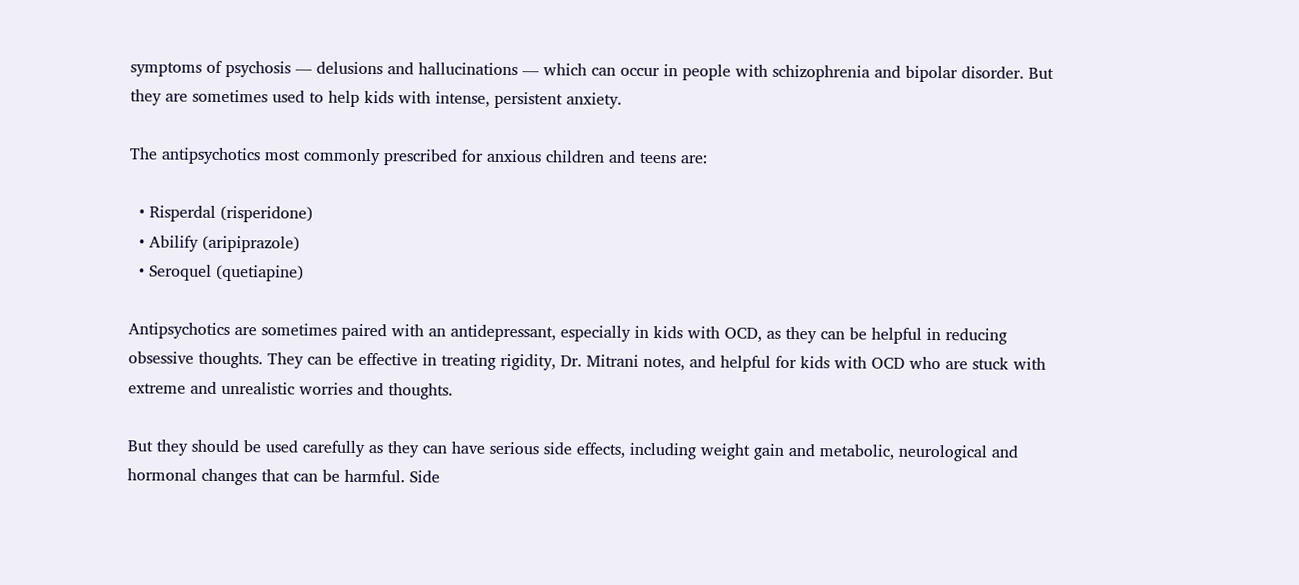symptoms of psychosis — delusions and hallucinations — which can occur in people with schizophrenia and bipolar disorder. But they are sometimes used to help kids with intense, persistent anxiety.

The antipsychotics most commonly prescribed for anxious children and teens are:

  • Risperdal (risperidone)
  • Abilify (aripiprazole)
  • Seroquel (quetiapine)

Antipsychotics are sometimes paired with an antidepressant, especially in kids with OCD, as they can be helpful in reducing obsessive thoughts. They can be effective in treating rigidity, Dr. Mitrani notes, and helpful for kids with OCD who are stuck with extreme and unrealistic worries and thoughts.

But they should be used carefully as they can have serious side effects, including weight gain and metabolic, neurological and hormonal changes that can be harmful. Side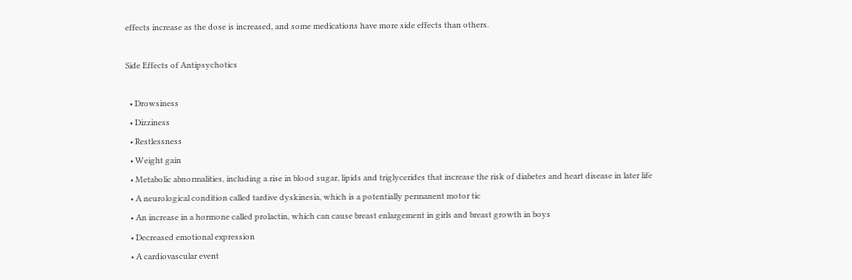effects increase as the dose is increased, and some medications have more side effects than others.

Side Effects of Antipsychotics

  • Drowsiness
  • Dizziness
  • Restlessness
  • Weight gain
  • Metabolic abnormalities, including a rise in blood sugar, lipids and triglycerides that increase the risk of diabetes and heart disease in later life
  • A neurological condition called tardive dyskinesia, which is a potentially permanent motor tic
  • An increase in a hormone called prolactin, which can cause breast enlargement in girls and breast growth in boys
  • Decreased emotional expression
  • A cardiovascular event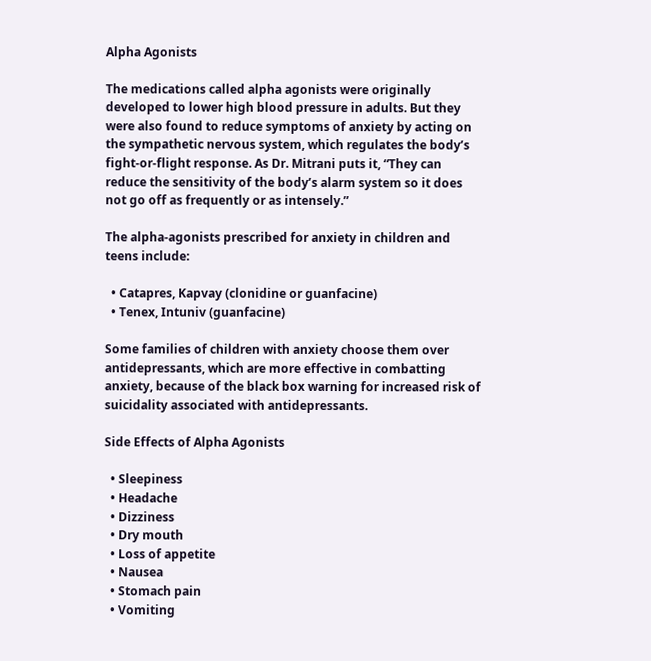Alpha Agonists

The medications called alpha agonists were originally developed to lower high blood pressure in adults. But they were also found to reduce symptoms of anxiety by acting on the sympathetic nervous system, which regulates the body’s fight-or-flight response. As Dr. Mitrani puts it, “They can reduce the sensitivity of the body’s alarm system so it does not go off as frequently or as intensely.”

The alpha-agonists prescribed for anxiety in children and teens include:

  • Catapres, Kapvay (clonidine or guanfacine)
  • Tenex, Intuniv (guanfacine)

Some families of children with anxiety choose them over antidepressants, which are more effective in combatting anxiety, because of the black box warning for increased risk of suicidality associated with antidepressants.

Side Effects of Alpha Agonists

  • Sleepiness
  • Headache
  • Dizziness
  • Dry mouth
  • Loss of appetite
  • Nausea
  • Stomach pain
  • Vomiting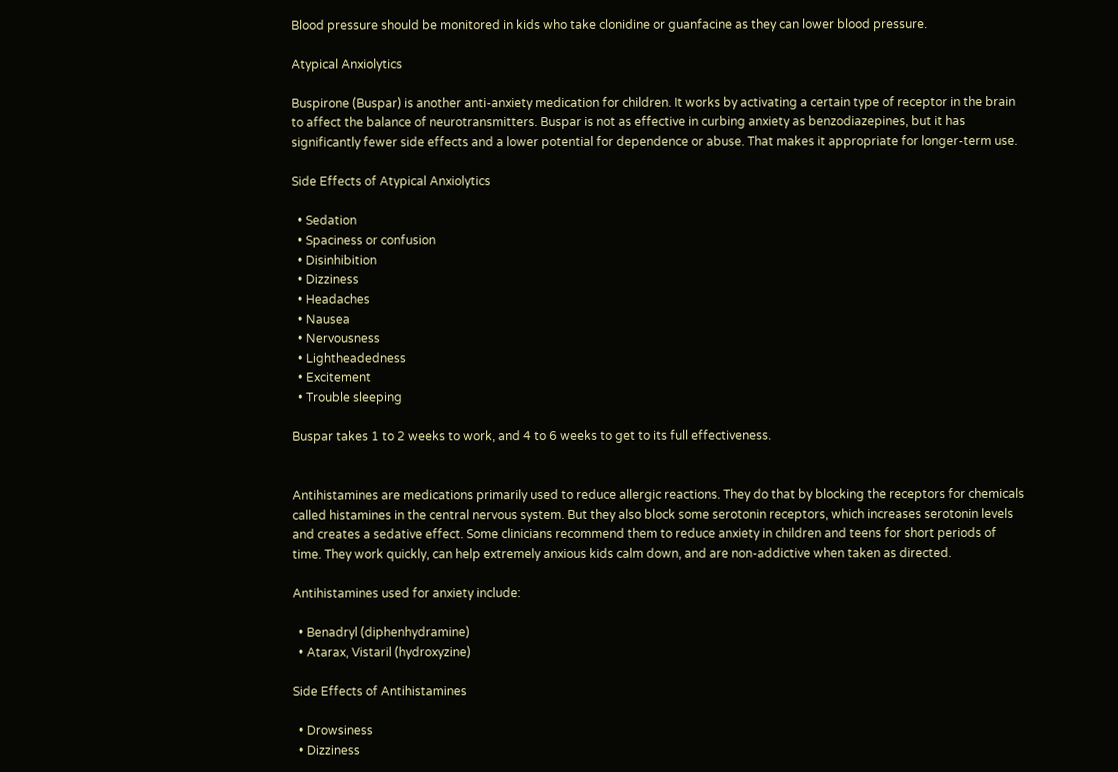Blood pressure should be monitored in kids who take clonidine or guanfacine as they can lower blood pressure.

Atypical Anxiolytics

Buspirone (Buspar) is another anti-anxiety medication for children. It works by activating a certain type of receptor in the brain to affect the balance of neurotransmitters. Buspar is not as effective in curbing anxiety as benzodiazepines, but it has significantly fewer side effects and a lower potential for dependence or abuse. That makes it appropriate for longer-term use.

Side Effects of Atypical Anxiolytics

  • Sedation
  • Spaciness or confusion
  • Disinhibition
  • Dizziness
  • Headaches
  • Nausea
  • Nervousness
  • Lightheadedness
  • Excitement
  • Trouble sleeping

Buspar takes 1 to 2 weeks to work, and 4 to 6 weeks to get to its full effectiveness.


Antihistamines are medications primarily used to reduce allergic reactions. They do that by blocking the receptors for chemicals called histamines in the central nervous system. But they also block some serotonin receptors, which increases serotonin levels and creates a sedative effect. Some clinicians recommend them to reduce anxiety in children and teens for short periods of time. They work quickly, can help extremely anxious kids calm down, and are non-addictive when taken as directed.

Antihistamines used for anxiety include:

  • Benadryl (diphenhydramine)
  • Atarax, Vistaril (hydroxyzine)

Side Effects of Antihistamines

  • Drowsiness
  • Dizziness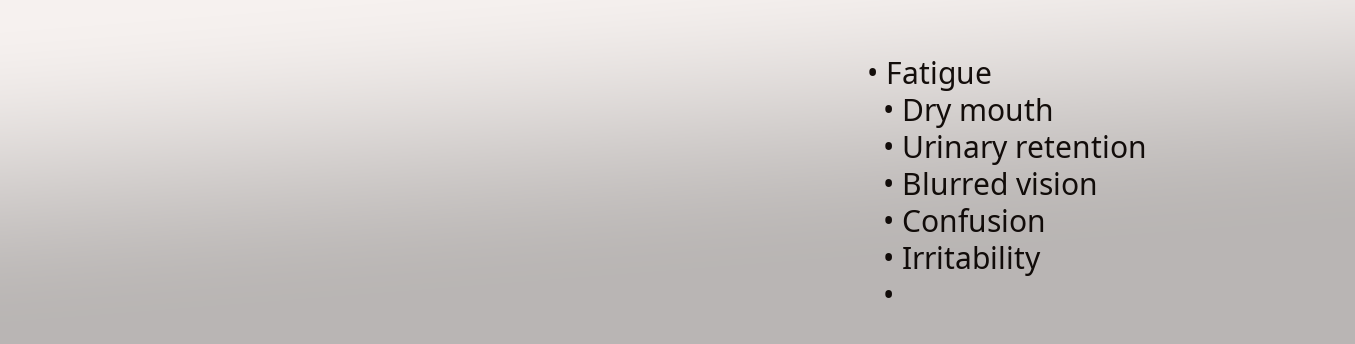• Fatigue
  • Dry mouth
  • Urinary retention
  • Blurred vision
  • Confusion
  • Irritability
  •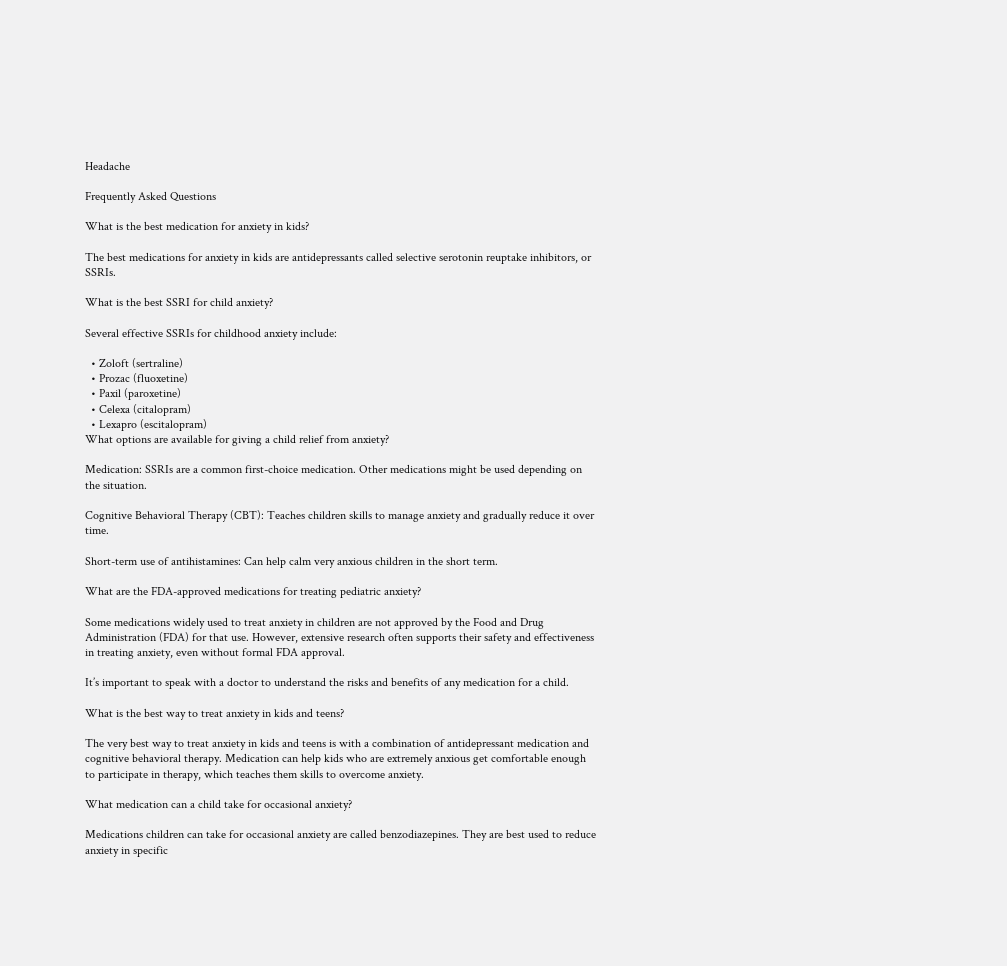Headache

Frequently Asked Questions

What is the best medication for anxiety in kids?

The best medications for anxiety in kids are antidepressants called selective serotonin reuptake inhibitors, or SSRIs.

What is the best SSRI for child anxiety?

Several effective SSRIs for childhood anxiety include:

  • Zoloft (sertraline)
  • Prozac (fluoxetine)
  • Paxil (paroxetine)
  • Celexa (citalopram)
  • Lexapro (escitalopram)
What options are available for giving a child relief from anxiety?

Medication: SSRIs are a common first-choice medication. Other medications might be used depending on the situation.

Cognitive Behavioral Therapy (CBT): Teaches children skills to manage anxiety and gradually reduce it over time.

Short-term use of antihistamines: Can help calm very anxious children in the short term.

What are the FDA-approved medications for treating pediatric anxiety?

Some medications widely used to treat anxiety in children are not approved by the Food and Drug Administration (FDA) for that use. However, extensive research often supports their safety and effectiveness in treating anxiety, even without formal FDA approval.

It’s important to speak with a doctor to understand the risks and benefits of any medication for a child.

What is the best way to treat anxiety in kids and teens?

The very best way to treat anxiety in kids and teens is with a combination of antidepressant medication and cognitive behavioral therapy. Medication can help kids who are extremely anxious get comfortable enough to participate in therapy, which teaches them skills to overcome anxiety.

What medication can a child take for occasional anxiety?

Medications children can take for occasional anxiety are called benzodiazepines. They are best used to reduce anxiety in specific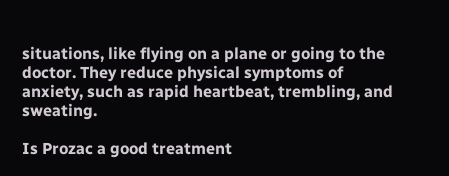situations, like flying on a plane or going to the doctor. They reduce physical symptoms of anxiety, such as rapid heartbeat, trembling, and sweating.

Is Prozac a good treatment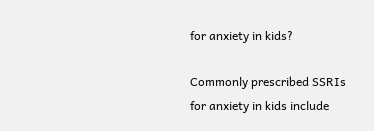for anxiety in kids?

Commonly prescribed SSRIs for anxiety in kids include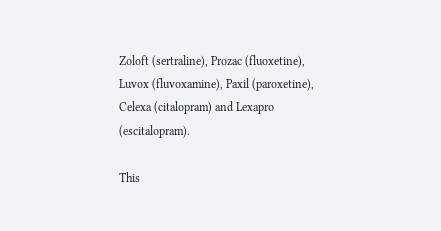Zoloft (sertraline), Prozac (fluoxetine), Luvox (fluvoxamine), Paxil (paroxetine), Celexa (citalopram) and Lexapro (escitalopram).

This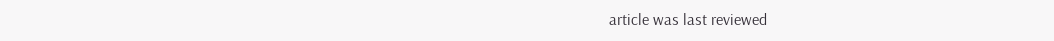article was last reviewed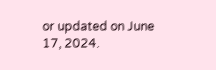or updated on June 17, 2024.